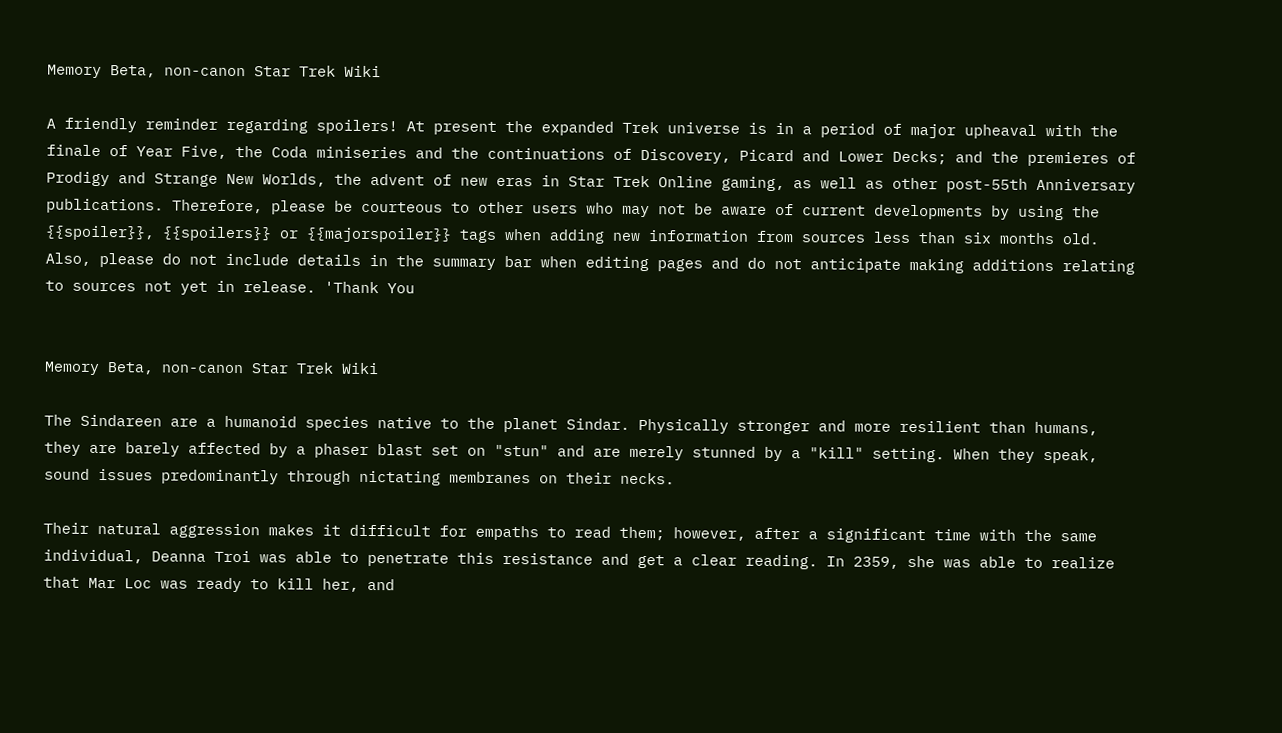Memory Beta, non-canon Star Trek Wiki

A friendly reminder regarding spoilers! At present the expanded Trek universe is in a period of major upheaval with the finale of Year Five, the Coda miniseries and the continuations of Discovery, Picard and Lower Decks; and the premieres of Prodigy and Strange New Worlds, the advent of new eras in Star Trek Online gaming, as well as other post-55th Anniversary publications. Therefore, please be courteous to other users who may not be aware of current developments by using the {{spoiler}}, {{spoilers}} or {{majorspoiler}} tags when adding new information from sources less than six months old. Also, please do not include details in the summary bar when editing pages and do not anticipate making additions relating to sources not yet in release. 'Thank You


Memory Beta, non-canon Star Trek Wiki

The Sindareen are a humanoid species native to the planet Sindar. Physically stronger and more resilient than humans, they are barely affected by a phaser blast set on "stun" and are merely stunned by a "kill" setting. When they speak, sound issues predominantly through nictating membranes on their necks.

Their natural aggression makes it difficult for empaths to read them; however, after a significant time with the same individual, Deanna Troi was able to penetrate this resistance and get a clear reading. In 2359, she was able to realize that Mar Loc was ready to kill her, and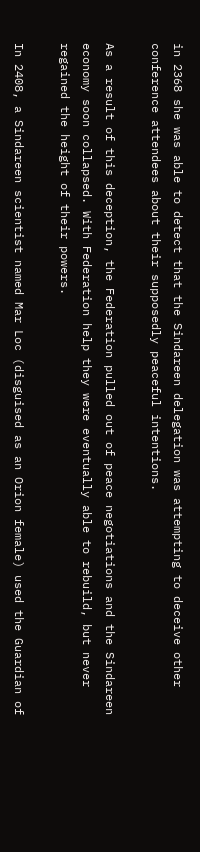in 2368 she was able to detect that the Sindareen delegation was attempting to deceive other conference attendees about their supposedly peaceful intentions.

As a result of this deception, the Federation pulled out of peace negotiations and the Sindareen economy soon collapsed. With Federation help they were eventually able to rebuild, but never regained the height of their powers.

In 2408, a Sindareen scientist named Mar Loc (disguised as an Orion female) used the Guardian of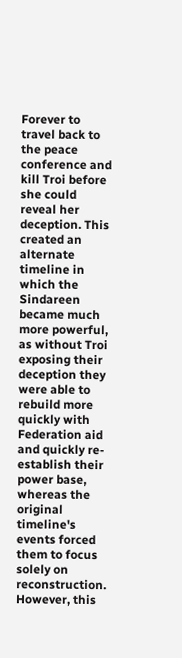Forever to travel back to the peace conference and kill Troi before she could reveal her deception. This created an alternate timeline in which the Sindareen became much more powerful, as without Troi exposing their deception they were able to rebuild more quickly with Federation aid and quickly re-establish their power base, whereas the original timeline's events forced them to focus solely on reconstruction. However, this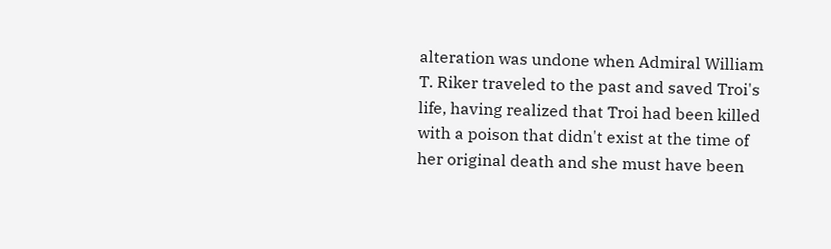alteration was undone when Admiral William T. Riker traveled to the past and saved Troi's life, having realized that Troi had been killed with a poison that didn't exist at the time of her original death and she must have been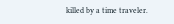killed by a time traveler.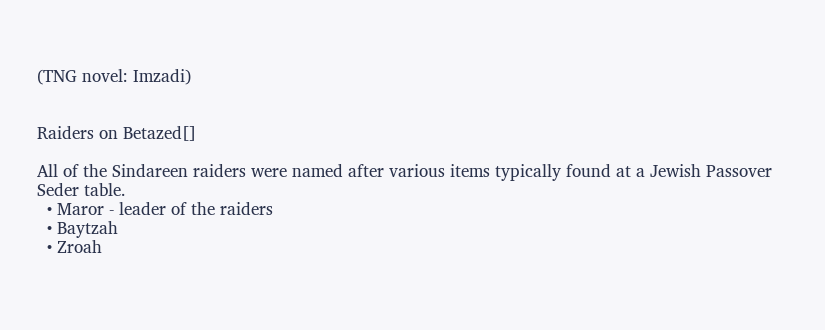(TNG novel: Imzadi)


Raiders on Betazed[]

All of the Sindareen raiders were named after various items typically found at a Jewish Passover Seder table.
  • Maror - leader of the raiders
  • Baytzah
  • Zroah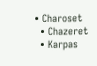• Charoset
  • Chazeret
  • Karpas